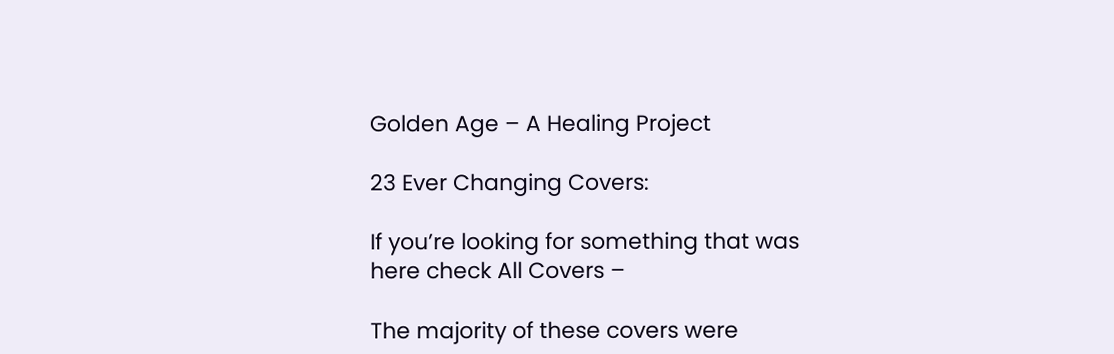Golden Age – A Healing Project

23 Ever Changing Covers:

If you’re looking for something that was here check All Covers –

The majority of these covers were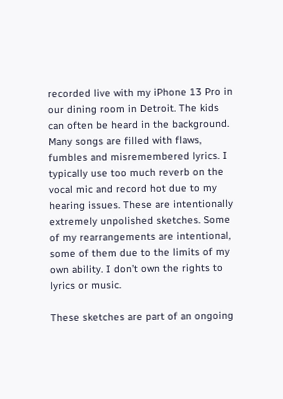recorded live with my iPhone 13 Pro in our dining room in Detroit. The kids can often be heard in the background. Many songs are filled with flaws, fumbles and misremembered lyrics. I typically use too much reverb on the vocal mic and record hot due to my hearing issues. These are intentionally extremely unpolished sketches. Some of my rearrangements are intentional, some of them due to the limits of my own ability. I don’t own the rights to lyrics or music.

These sketches are part of an ongoing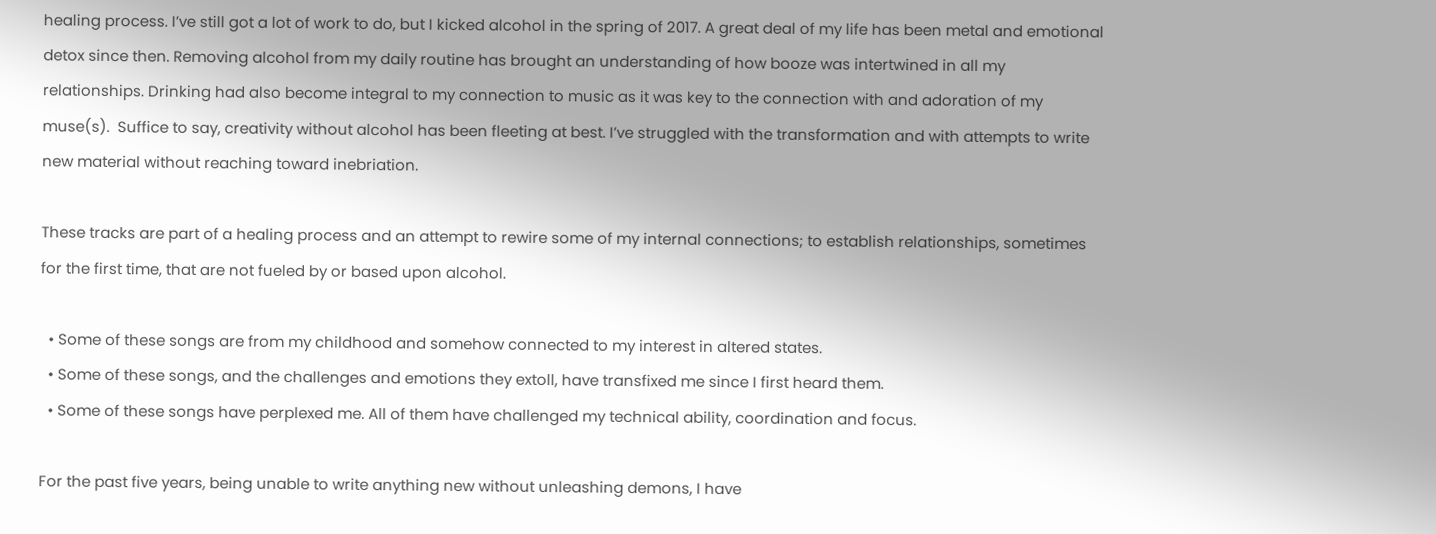healing process. I’ve still got a lot of work to do, but I kicked alcohol in the spring of 2017. A great deal of my life has been metal and emotional detox since then. Removing alcohol from my daily routine has brought an understanding of how booze was intertwined in all my relationships. Drinking had also become integral to my connection to music as it was key to the connection with and adoration of my muse(s).  Suffice to say, creativity without alcohol has been fleeting at best. I’ve struggled with the transformation and with attempts to write new material without reaching toward inebriation.

These tracks are part of a healing process and an attempt to rewire some of my internal connections; to establish relationships, sometimes for the first time, that are not fueled by or based upon alcohol.

  • Some of these songs are from my childhood and somehow connected to my interest in altered states.
  • Some of these songs, and the challenges and emotions they extoll, have transfixed me since I first heard them.
  • Some of these songs have perplexed me. All of them have challenged my technical ability, coordination and focus.

For the past five years, being unable to write anything new without unleashing demons, I have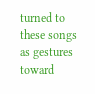turned to these songs as gestures toward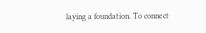laying a foundation. To connect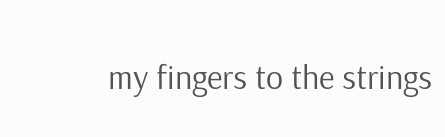my fingers to the strings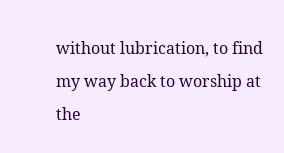without lubrication, to find my way back to worship at the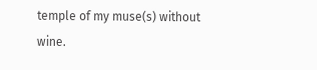temple of my muse(s) without wine.